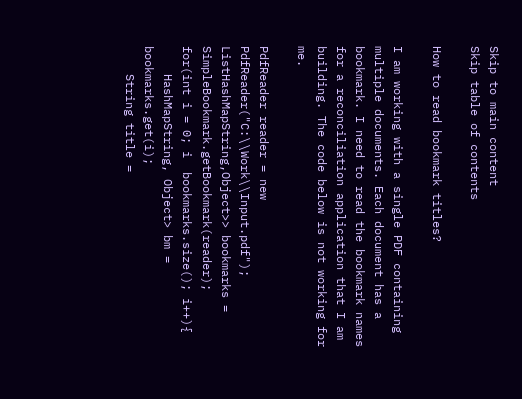Skip to main content
Skip table of contents

How to read bookmark titles?

I am working with a single PDF containing multiple documents. Each document has a bookmark. I need to read the bookmark names for a reconciliation application that I am building. The code below is not working for me.

PdfReader reader = new PdfReader("C:\\Work\\Input.pdf");
ListHashMapString,Object>> bookmarks = SimpleBookmark.getBookmark(reader);
for(int i = 0; i  bookmarks.size(); i++){
    HashMapString, Object> bm = bookmarks.get(i);
    String title =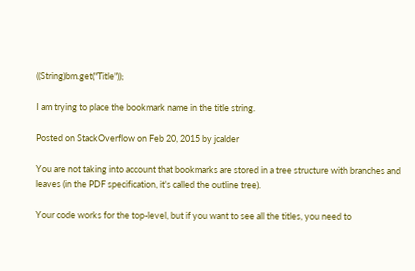((String)bm.get("Title"));

I am trying to place the bookmark name in the title string.

Posted on StackOverflow on Feb 20, 2015 by jcalder

You are not taking into account that bookmarks are stored in a tree structure with branches and leaves (in the PDF specification, it's called the outline tree).

Your code works for the top-level, but if you want to see all the titles, you need to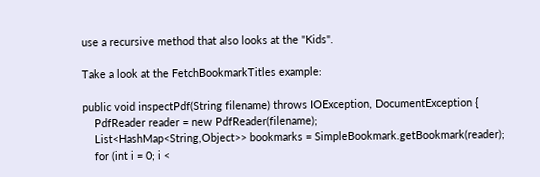use a recursive method that also looks at the "Kids".

Take a look at the FetchBookmarkTitles example:

public void inspectPdf(String filename) throws IOException, DocumentException {
    PdfReader reader = new PdfReader(filename);
    List<HashMap<String,Object>> bookmarks = SimpleBookmark.getBookmark(reader);
    for (int i = 0; i <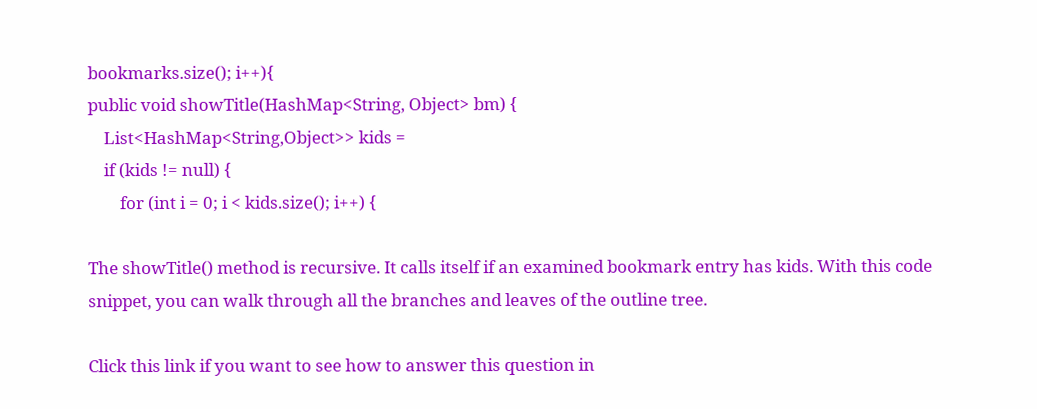bookmarks.size(); i++){
public void showTitle(HashMap<String, Object> bm) {
    List<HashMap<String,Object>> kids =
    if (kids != null) {
        for (int i = 0; i < kids.size(); i++) {

The showTitle() method is recursive. It calls itself if an examined bookmark entry has kids. With this code snippet, you can walk through all the branches and leaves of the outline tree.

Click this link if you want to see how to answer this question in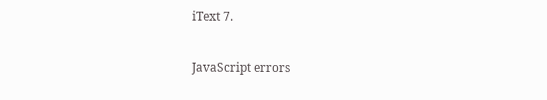iText 7.

JavaScript errors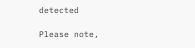detected

Please note,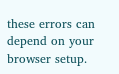these errors can depend on your browser setup.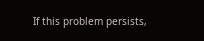If this problem persists,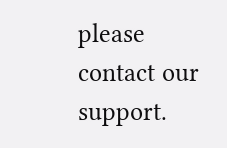please contact our support.